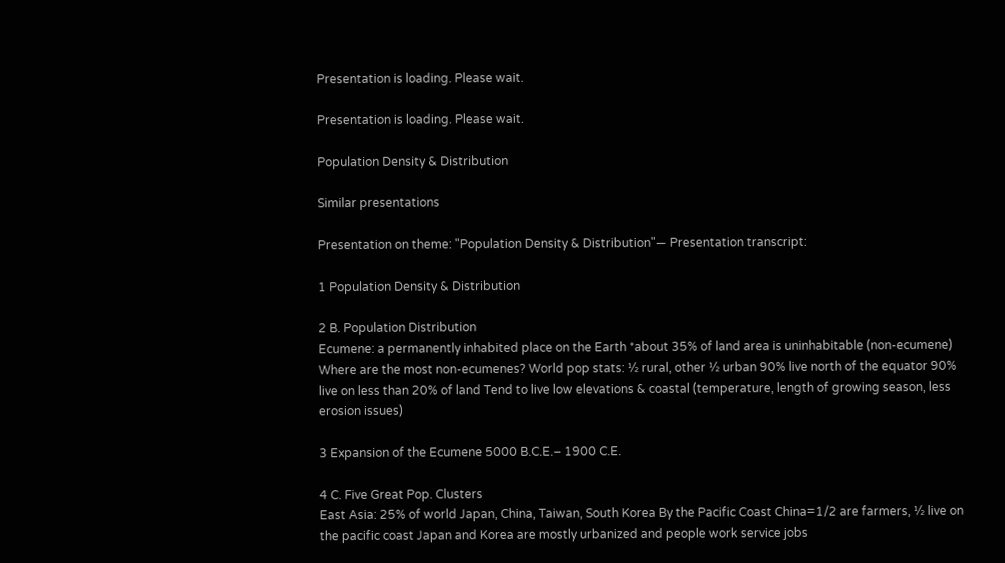Presentation is loading. Please wait.

Presentation is loading. Please wait.

Population Density & Distribution

Similar presentations

Presentation on theme: "Population Density & Distribution"— Presentation transcript:

1 Population Density & Distribution

2 B. Population Distribution
Ecumene: a permanently inhabited place on the Earth *about 35% of land area is uninhabitable (non-ecumene) Where are the most non-ecumenes? World pop stats: ½ rural, other ½ urban 90% live north of the equator 90% live on less than 20% of land Tend to live low elevations & coastal (temperature, length of growing season, less erosion issues)

3 Expansion of the Ecumene 5000 B.C.E.– 1900 C.E.

4 C. Five Great Pop. Clusters
East Asia: 25% of world Japan, China, Taiwan, South Korea By the Pacific Coast China=1/2 are farmers, ½ live on the pacific coast Japan and Korea are mostly urbanized and people work service jobs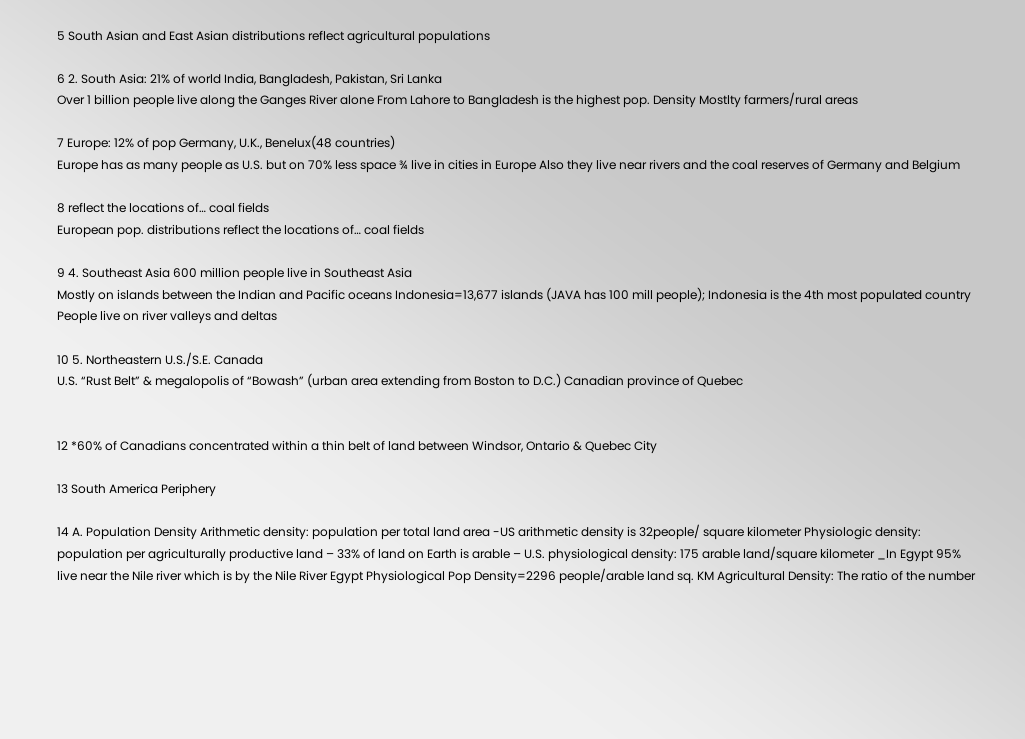5 South Asian and East Asian distributions reflect agricultural populations

6 2. South Asia: 21% of world India, Bangladesh, Pakistan, Sri Lanka
Over 1 billion people live along the Ganges River alone From Lahore to Bangladesh is the highest pop. Density Mostlty farmers/rural areas

7 Europe: 12% of pop Germany, U.K., Benelux(48 countries)
Europe has as many people as U.S. but on 70% less space ¾ live in cities in Europe Also they live near rivers and the coal reserves of Germany and Belgium

8 reflect the locations of… coal fields
European pop. distributions reflect the locations of… coal fields

9 4. Southeast Asia 600 million people live in Southeast Asia
Mostly on islands between the Indian and Pacific oceans Indonesia=13,677 islands (JAVA has 100 mill people); Indonesia is the 4th most populated country People live on river valleys and deltas

10 5. Northeastern U.S./S.E. Canada
U.S. “Rust Belt” & megalopolis of “Bowash” (urban area extending from Boston to D.C.) Canadian province of Quebec


12 *60% of Canadians concentrated within a thin belt of land between Windsor, Ontario & Quebec City

13 South America Periphery

14 A. Population Density Arithmetic density: population per total land area -US arithmetic density is 32people/ square kilometer Physiologic density: population per agriculturally productive land – 33% of land on Earth is arable – U.S. physiological density: 175 arable land/square kilometer _In Egypt 95% live near the Nile river which is by the Nile River Egypt Physiological Pop Density=2296 people/arable land sq. KM Agricultural Density: The ratio of the number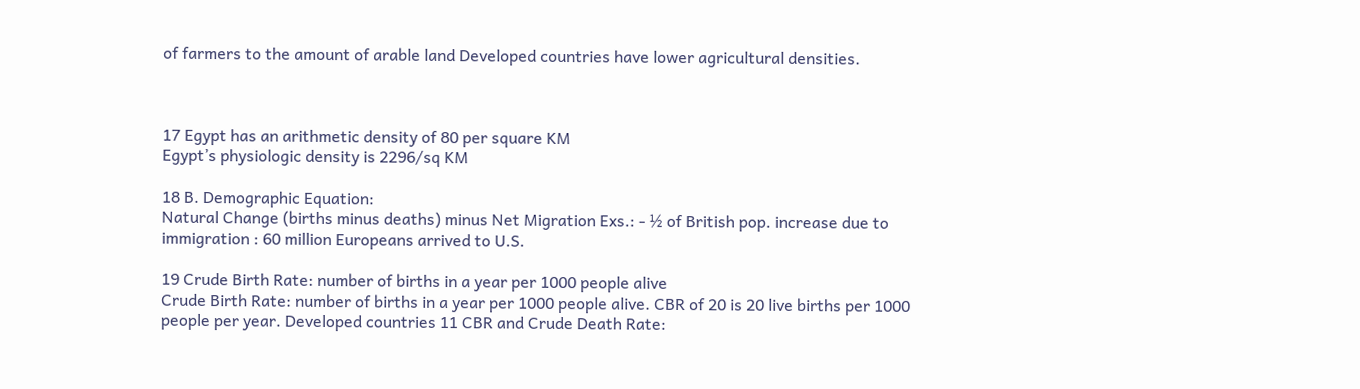of farmers to the amount of arable land Developed countries have lower agricultural densities.



17 Egypt has an arithmetic density of 80 per square KM
Egypt’s physiologic density is 2296/sq KM

18 B. Demographic Equation:
Natural Change (births minus deaths) minus Net Migration Exs.: - ½ of British pop. increase due to immigration : 60 million Europeans arrived to U.S.

19 Crude Birth Rate: number of births in a year per 1000 people alive
Crude Birth Rate: number of births in a year per 1000 people alive. CBR of 20 is 20 live births per 1000 people per year. Developed countries 11 CBR and Crude Death Rate: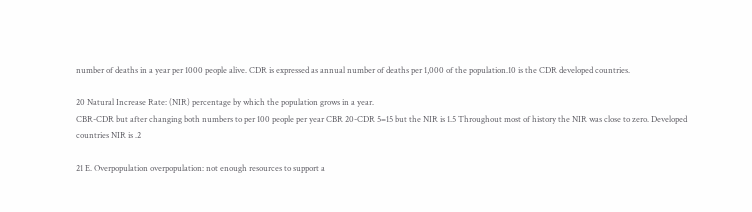number of deaths in a year per 1000 people alive. CDR is expressed as annual number of deaths per 1,000 of the population.10 is the CDR developed countries.

20 Natural Increase Rate: (NIR) percentage by which the population grows in a year.
CBR-CDR but after changing both numbers to per 100 people per year CBR 20-CDR 5=15 but the NIR is 1.5 Throughout most of history the NIR was close to zero. Developed countries NIR is .2

21 E. Overpopulation overpopulation: not enough resources to support a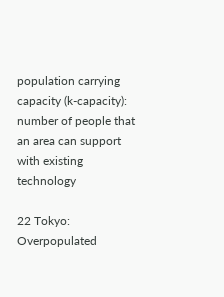population carrying capacity (k-capacity): number of people that an area can support with existing technology

22 Tokyo: Overpopulated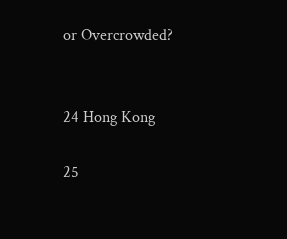or Overcrowded?


24 Hong Kong

25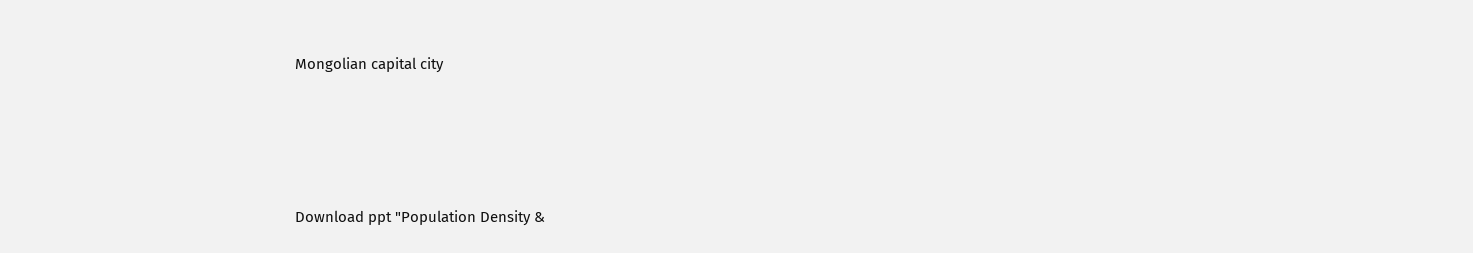Mongolian capital city





Download ppt "Population Density &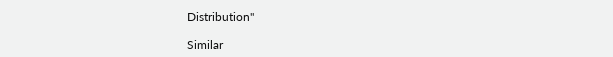Distribution"

Similar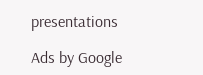presentations

Ads by Google